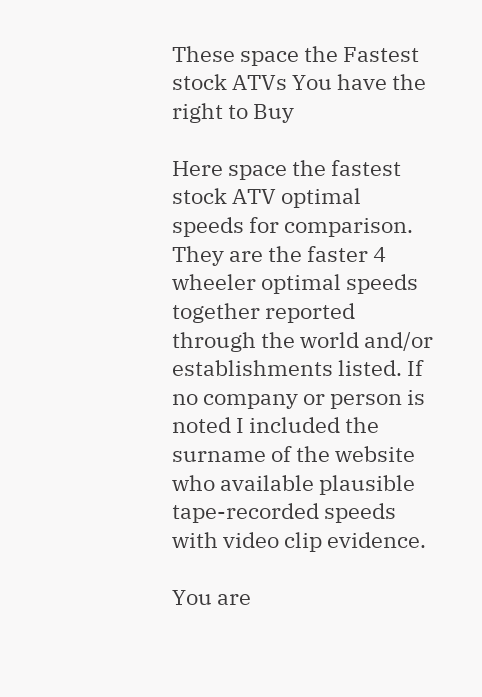These space the Fastest stock ATVs You have the right to Buy

Here space the fastest stock ATV optimal speeds for comparison. They are the faster 4 wheeler optimal speeds together reported through the world and/or establishments listed. If no company or person is noted I included the surname of the website who available plausible tape-recorded speeds with video clip evidence.

You are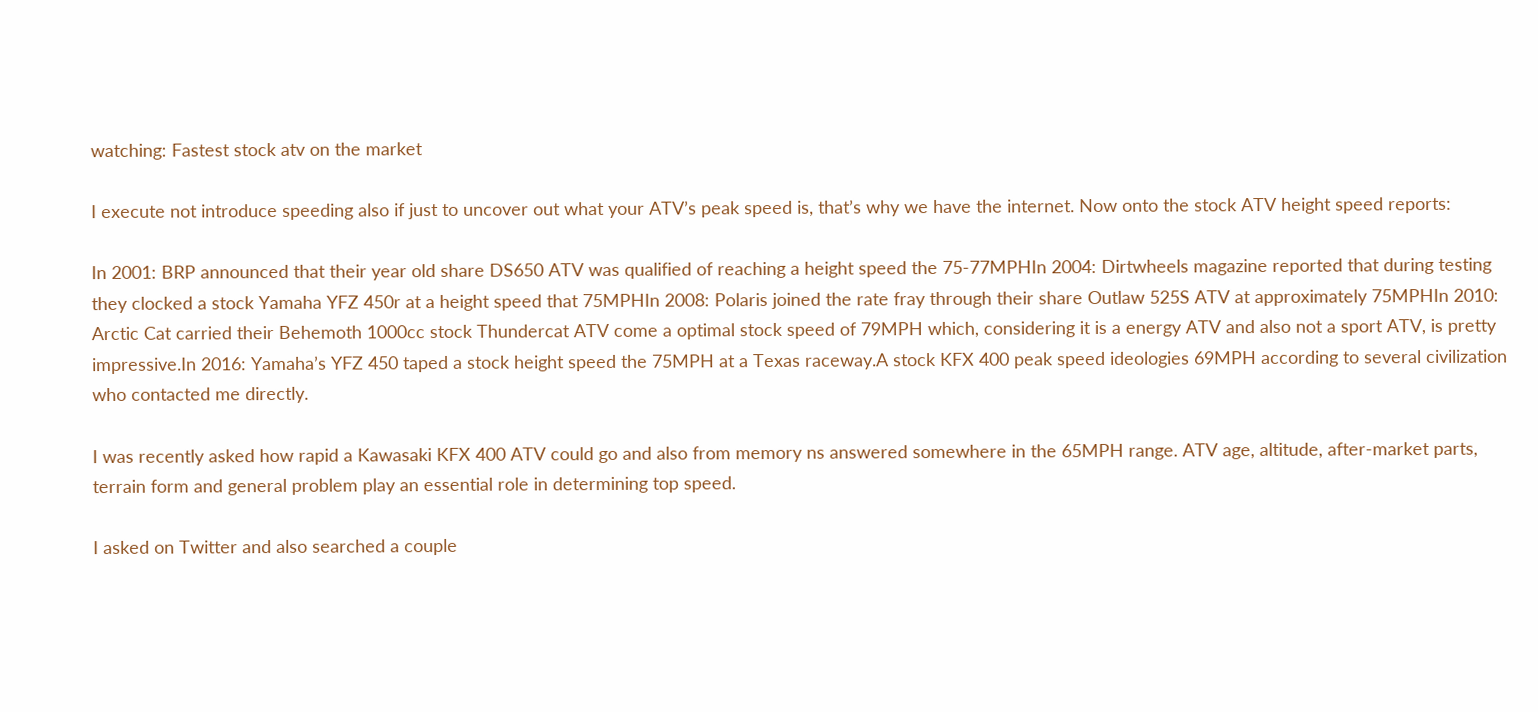watching: Fastest stock atv on the market

I execute not introduce speeding also if just to uncover out what your ATV’s peak speed is, that’s why we have the internet. Now onto the stock ATV height speed reports:

In 2001: BRP announced that their year old share DS650 ATV was qualified of reaching a height speed the 75-77MPHIn 2004: Dirtwheels magazine reported that during testing they clocked a stock Yamaha YFZ 450r at a height speed that 75MPHIn 2008: Polaris joined the rate fray through their share Outlaw 525S ATV at approximately 75MPHIn 2010: Arctic Cat carried their Behemoth 1000cc stock Thundercat ATV come a optimal stock speed of 79MPH which, considering it is a energy ATV and also not a sport ATV, is pretty impressive.In 2016: Yamaha’s YFZ 450 taped a stock height speed the 75MPH at a Texas raceway.A stock KFX 400 peak speed ideologies 69MPH according to several civilization who contacted me directly.

I was recently asked how rapid a Kawasaki KFX 400 ATV could go and also from memory ns answered somewhere in the 65MPH range. ATV age, altitude, after-market parts, terrain form and general problem play an essential role in determining top speed.

I asked on Twitter and also searched a couple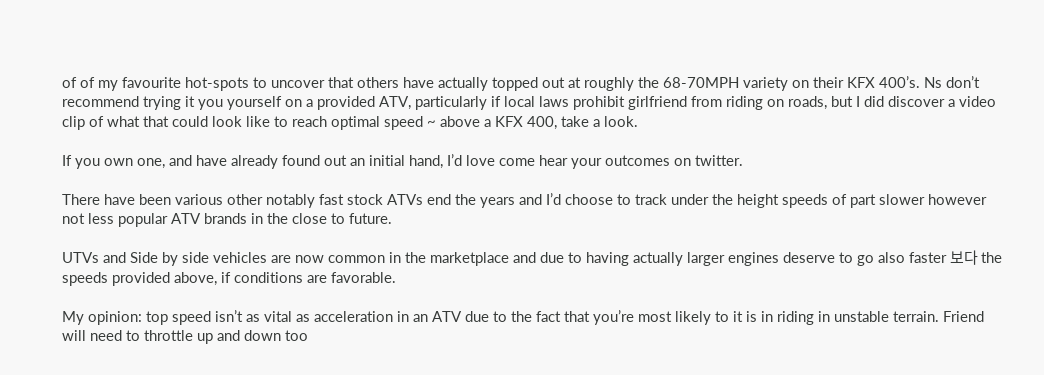of of my favourite hot-spots to uncover that others have actually topped out at roughly the 68-70MPH variety on their KFX 400’s. Ns don’t recommend trying it you yourself on a provided ATV, particularly if local laws prohibit girlfriend from riding on roads, but I did discover a video clip of what that could look like to reach optimal speed ~ above a KFX 400, take a look.

If you own one, and have already found out an initial hand, I’d love come hear your outcomes on twitter.

There have been various other notably fast stock ATVs end the years and I’d choose to track under the height speeds of part slower however not less popular ATV brands in the close to future.

UTVs and Side by side vehicles are now common in the marketplace and due to having actually larger engines deserve to go also faster 보다 the speeds provided above, if conditions are favorable.

My opinion: top speed isn’t as vital as acceleration in an ATV due to the fact that you’re most likely to it is in riding in unstable terrain. Friend will need to throttle up and down too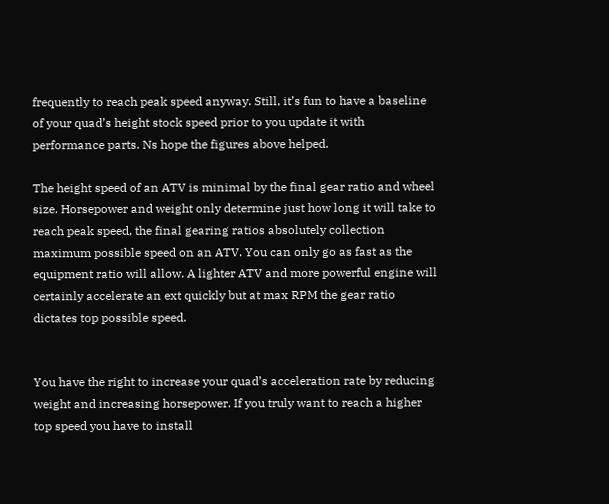frequently to reach peak speed anyway. Still, it’s fun to have a baseline of your quad’s height stock speed prior to you update it with performance parts. Ns hope the figures above helped.

The height speed of an ATV is minimal by the final gear ratio and wheel size. Horsepower and weight only determine just how long it will take to reach peak speed, the final gearing ratios absolutely collection maximum possible speed on an ATV. You can only go as fast as the equipment ratio will allow. A lighter ATV and more powerful engine will certainly accelerate an ext quickly but at max RPM the gear ratio dictates top possible speed.


You have the right to increase your quad’s acceleration rate by reducing weight and increasing horsepower. If you truly want to reach a higher top speed you have to install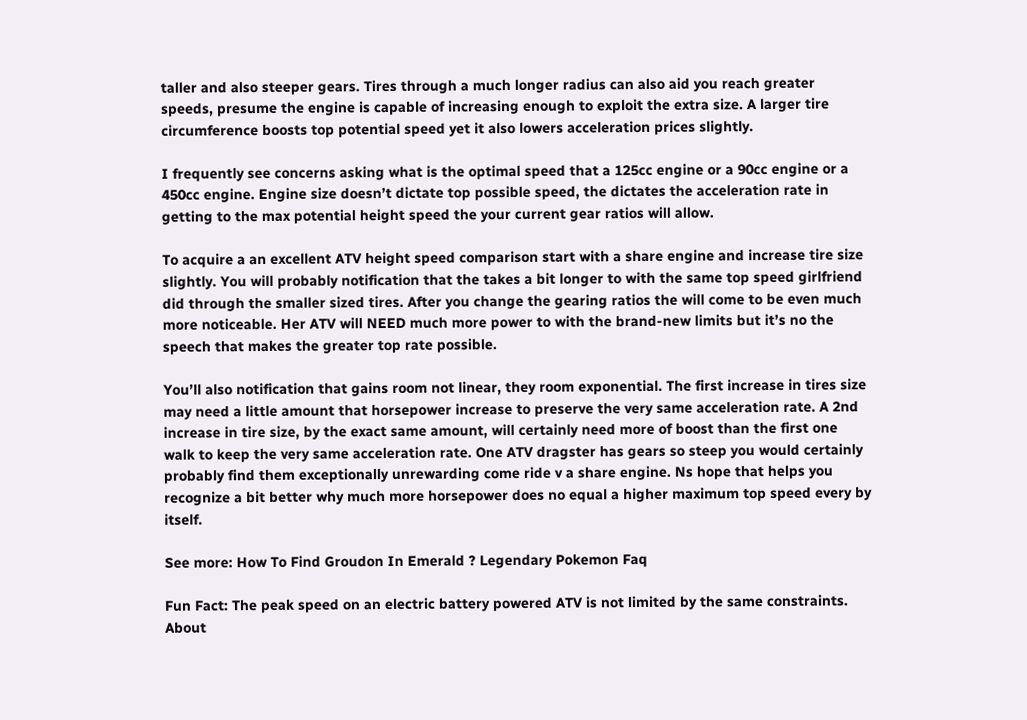taller and also steeper gears. Tires through a much longer radius can also aid you reach greater speeds, presume the engine is capable of increasing enough to exploit the extra size. A larger tire circumference boosts top potential speed yet it also lowers acceleration prices slightly.

I frequently see concerns asking what is the optimal speed that a 125cc engine or a 90cc engine or a 450cc engine. Engine size doesn’t dictate top possible speed, the dictates the acceleration rate in getting to the max potential height speed the your current gear ratios will allow.

To acquire a an excellent ATV height speed comparison start with a share engine and increase tire size slightly. You will probably notification that the takes a bit longer to with the same top speed girlfriend did through the smaller sized tires. After you change the gearing ratios the will come to be even much more noticeable. Her ATV will NEED much more power to with the brand-new limits but it’s no the speech that makes the greater top rate possible.

You’ll also notification that gains room not linear, they room exponential. The first increase in tires size may need a little amount that horsepower increase to preserve the very same acceleration rate. A 2nd increase in tire size, by the exact same amount, will certainly need more of boost than the first one walk to keep the very same acceleration rate. One ATV dragster has gears so steep you would certainly probably find them exceptionally unrewarding come ride v a share engine. Ns hope that helps you recognize a bit better why much more horsepower does no equal a higher maximum top speed every by itself.

See more: How To Find Groudon In Emerald ? Legendary Pokemon Faq

Fun Fact: The peak speed on an electric battery powered ATV is not limited by the same constraints. About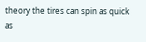theory the tires can spin as quick as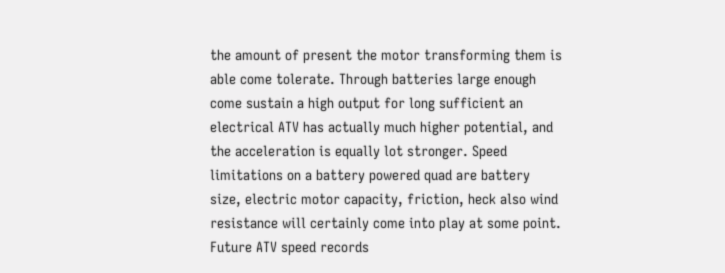the amount of present the motor transforming them is able come tolerate. Through batteries large enough come sustain a high output for long sufficient an electrical ATV has actually much higher potential, and the acceleration is equally lot stronger. Speed limitations on a battery powered quad are battery size, electric motor capacity, friction, heck also wind resistance will certainly come into play at some point. Future ATV speed records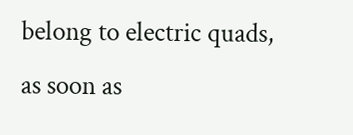belong to electric quads, as soon as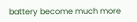battery become much more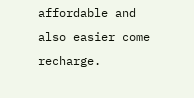affordable and also easier come recharge.